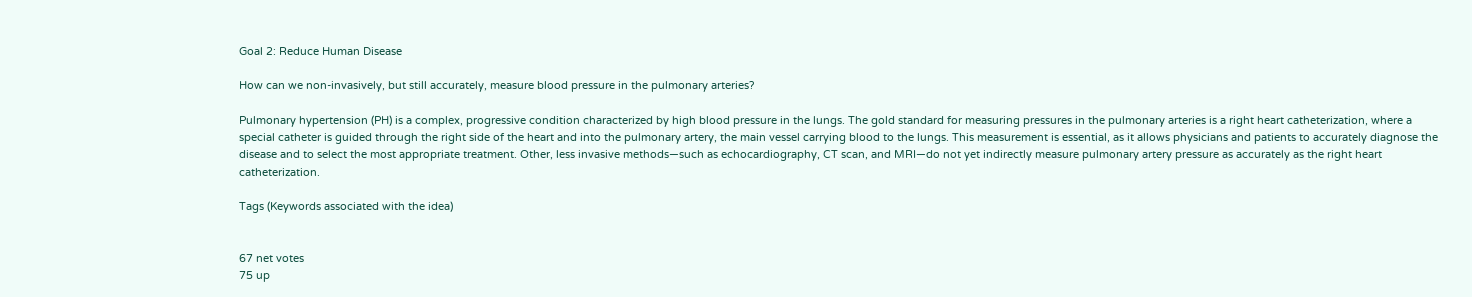Goal 2: Reduce Human Disease

How can we non-invasively, but still accurately, measure blood pressure in the pulmonary arteries?

Pulmonary hypertension (PH) is a complex, progressive condition characterized by high blood pressure in the lungs. The gold standard for measuring pressures in the pulmonary arteries is a right heart catheterization, where a special catheter is guided through the right side of the heart and into the pulmonary artery, the main vessel carrying blood to the lungs. This measurement is essential, as it allows physicians and patients to accurately diagnose the disease and to select the most appropriate treatment. Other, less invasive methods—such as echocardiography, CT scan, and MRI—do not yet indirectly measure pulmonary artery pressure as accurately as the right heart catheterization.

Tags (Keywords associated with the idea)


67 net votes
75 up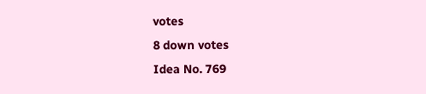votes
8 down votes
Idea No. 769